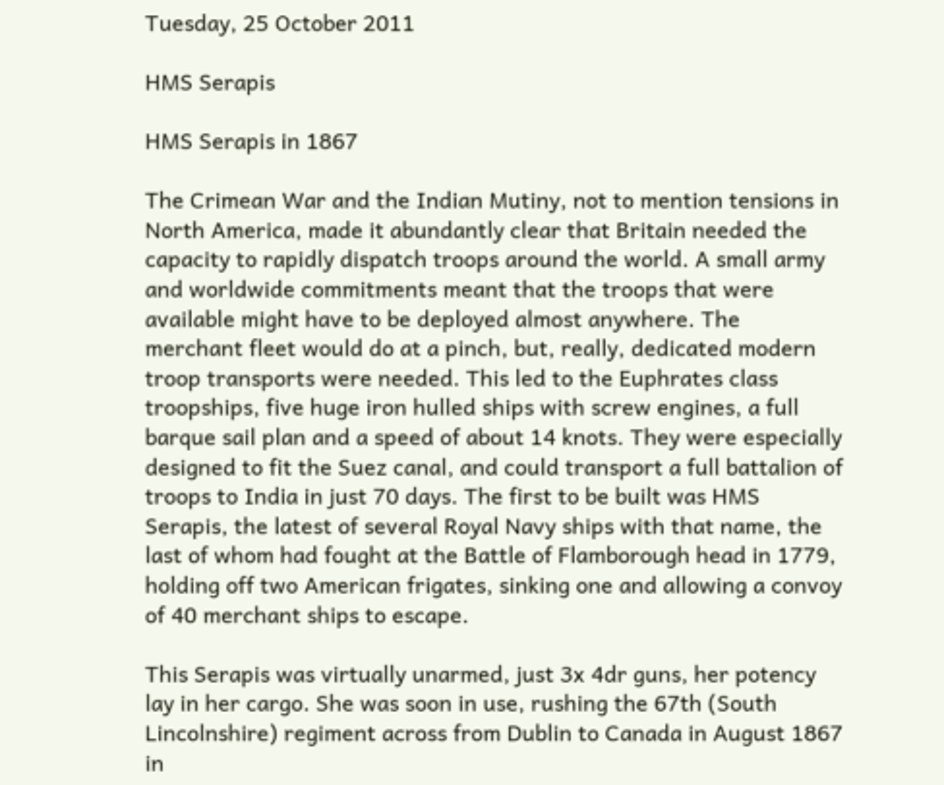Tuesday, 25 October 2011

HMS Serapis

HMS Serapis in 1867

The Crimean War and the Indian Mutiny, not to mention tensions in North America, made it abundantly clear that Britain needed the capacity to rapidly dispatch troops around the world. A small army and worldwide commitments meant that the troops that were available might have to be deployed almost anywhere. The merchant fleet would do at a pinch, but, really, dedicated modern troop transports were needed. This led to the Euphrates class troopships, five huge iron hulled ships with screw engines, a full barque sail plan and a speed of about 14 knots. They were especially designed to fit the Suez canal, and could transport a full battalion of troops to India in just 70 days. The first to be built was HMS Serapis, the latest of several Royal Navy ships with that name, the last of whom had fought at the Battle of Flamborough head in 1779, holding off two American frigates, sinking one and allowing a convoy of 40 merchant ships to escape.

This Serapis was virtually unarmed, just 3x 4dr guns, her potency lay in her cargo. She was soon in use, rushing the 67th (South Lincolnshire) regiment across from Dublin to Canada in August 1867 in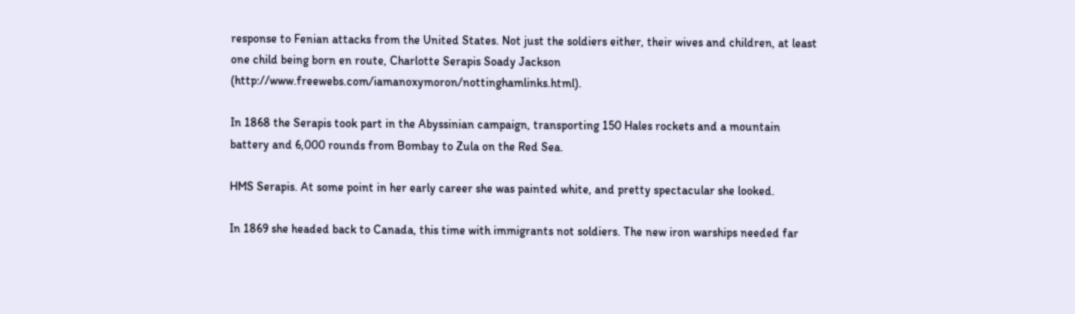response to Fenian attacks from the United States. Not just the soldiers either, their wives and children, at least one child being born en route, Charlotte Serapis Soady Jackson (http://www.freewebs.com/iamanoxymoron/nottinghamlinks.html).

In 1868 the Serapis took part in the Abyssinian campaign, transporting 150 Hales rockets and a mountain battery and 6,000 rounds from Bombay to Zula on the Red Sea.

HMS Serapis. At some point in her early career she was painted white, and pretty spectacular she looked.

In 1869 she headed back to Canada, this time with immigrants not soldiers. The new iron warships needed far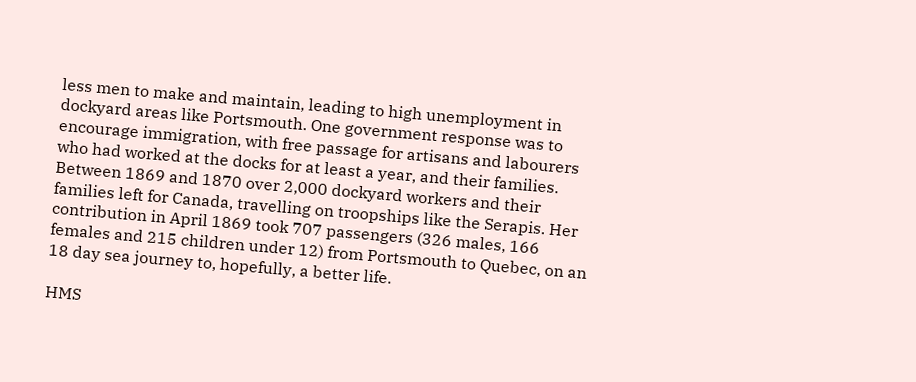less men to make and maintain, leading to high unemployment in dockyard areas like Portsmouth. One government response was to encourage immigration, with free passage for artisans and labourers who had worked at the docks for at least a year, and their families. Between 1869 and 1870 over 2,000 dockyard workers and their families left for Canada, travelling on troopships like the Serapis. Her contribution in April 1869 took 707 passengers (326 males, 166 females and 215 children under 12) from Portsmouth to Quebec, on an 18 day sea journey to, hopefully, a better life.

HMS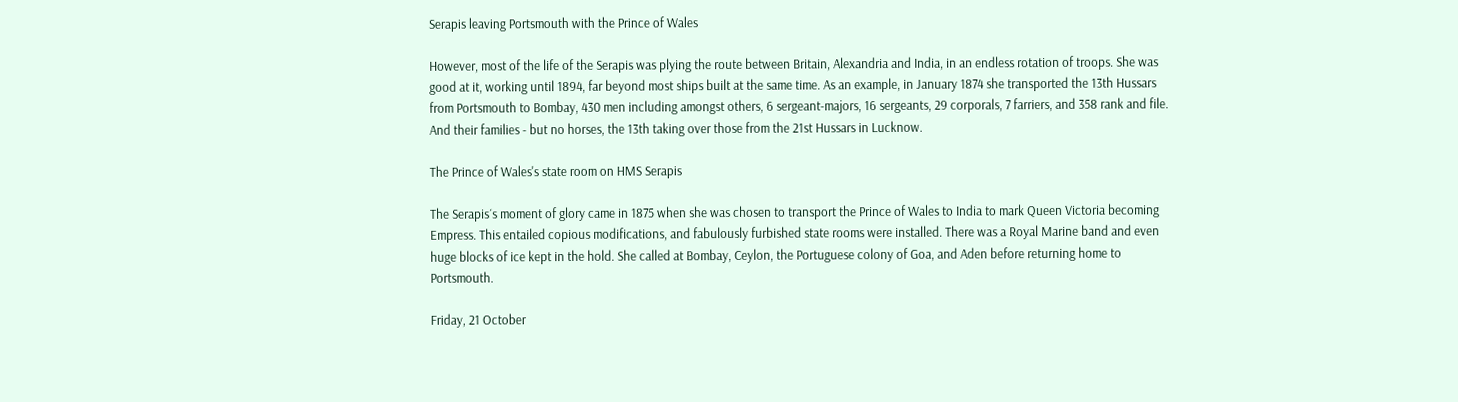Serapis leaving Portsmouth with the Prince of Wales

However, most of the life of the Serapis was plying the route between Britain, Alexandria and India, in an endless rotation of troops. She was good at it, working until 1894, far beyond most ships built at the same time. As an example, in January 1874 she transported the 13th Hussars from Portsmouth to Bombay, 430 men including amongst others, 6 sergeant-majors, 16 sergeants, 29 corporals, 7 farriers, and 358 rank and file. And their families - but no horses, the 13th taking over those from the 21st Hussars in Lucknow.

The Prince of Wales's state room on HMS Serapis

The Serapis´s moment of glory came in 1875 when she was chosen to transport the Prince of Wales to India to mark Queen Victoria becoming Empress. This entailed copious modifications, and fabulously furbished state rooms were installed. There was a Royal Marine band and even huge blocks of ice kept in the hold. She called at Bombay, Ceylon, the Portuguese colony of Goa, and Aden before returning home to Portsmouth.

Friday, 21 October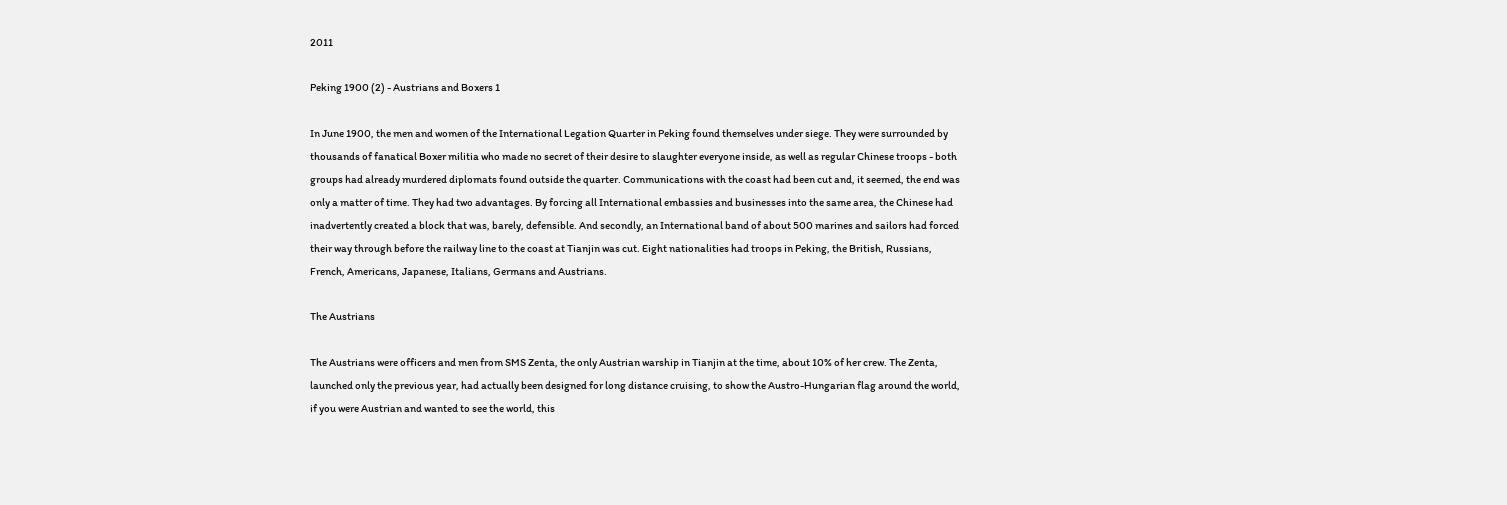2011

Peking 1900 (2) - Austrians and Boxers 1

In June 1900, the men and women of the International Legation Quarter in Peking found themselves under siege. They were surrounded by thousands of fanatical Boxer militia who made no secret of their desire to slaughter everyone inside, as well as regular Chinese troops - both groups had already murdered diplomats found outside the quarter. Communications with the coast had been cut and, it seemed, the end was only a matter of time. They had two advantages. By forcing all International embassies and businesses into the same area, the Chinese had inadvertently created a block that was, barely, defensible. And secondly, an International band of about 500 marines and sailors had forced their way through before the railway line to the coast at Tianjin was cut. Eight nationalities had troops in Peking, the British, Russians, French, Americans, Japanese, Italians, Germans and Austrians.

The Austrians

The Austrians were officers and men from SMS Zenta, the only Austrian warship in Tianjin at the time, about 10% of her crew. The Zenta, launched only the previous year, had actually been designed for long distance cruising, to show the Austro-Hungarian flag around the world, if you were Austrian and wanted to see the world, this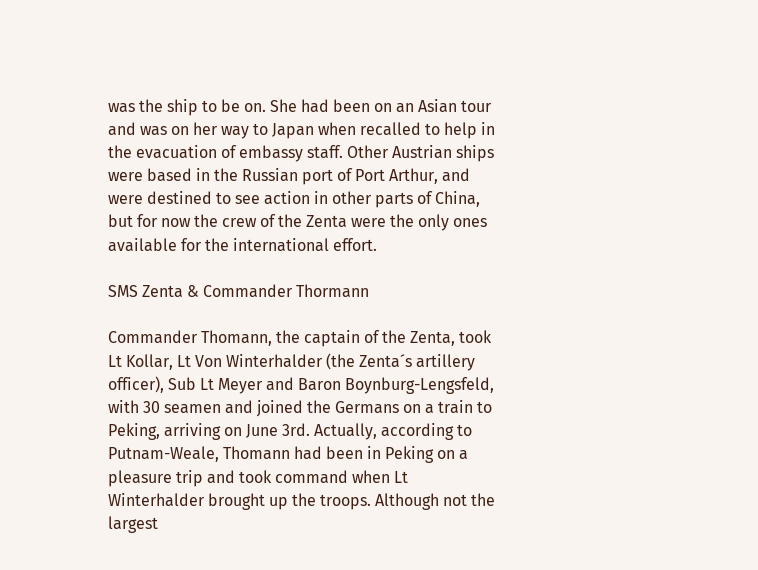was the ship to be on. She had been on an Asian tour and was on her way to Japan when recalled to help in the evacuation of embassy staff. Other Austrian ships were based in the Russian port of Port Arthur, and were destined to see action in other parts of China, but for now the crew of the Zenta were the only ones available for the international effort.

SMS Zenta & Commander Thormann

Commander Thomann, the captain of the Zenta, took Lt Kollar, Lt Von Winterhalder (the Zenta´s artillery officer), Sub Lt Meyer and Baron Boynburg-Lengsfeld, with 30 seamen and joined the Germans on a train to Peking, arriving on June 3rd. Actually, according to Putnam-Weale, Thomann had been in Peking on a pleasure trip and took command when Lt Winterhalder brought up the troops. Although not the largest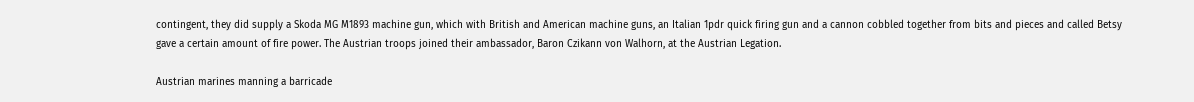contingent, they did supply a Skoda MG M1893 machine gun, which with British and American machine guns, an Italian 1pdr quick firing gun and a cannon cobbled together from bits and pieces and called Betsy gave a certain amount of fire power. The Austrian troops joined their ambassador, Baron Czikann von Walhorn, at the Austrian Legation.

Austrian marines manning a barricade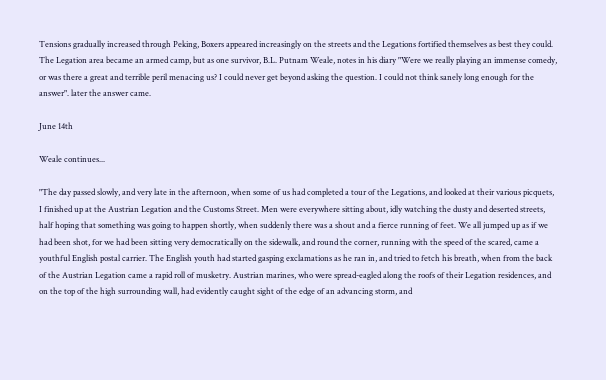Tensions gradually increased through Peking, Boxers appeared increasingly on the streets and the Legations fortified themselves as best they could. The Legation area became an armed camp, but as one survivor, B.L. Putnam Weale, notes in his diary "Were we really playing an immense comedy, or was there a great and terrible peril menacing us? I could never get beyond asking the question. I could not think sanely long enough for the answer". later the answer came.

June 14th

Weale continues...

"The day passed slowly, and very late in the afternoon, when some of us had completed a tour of the Legations, and looked at their various picquets, I finished up at the Austrian Legation and the Customs Street. Men were everywhere sitting about, idly watching the dusty and deserted streets, half hoping that something was going to happen shortly, when suddenly there was a shout and a fierce running of feet. We all jumped up as if we had been shot, for we had been sitting very democratically on the sidewalk, and round the corner, running with the speed of the scared, came a youthful English postal carrier. The English youth had started gasping exclamations as he ran in, and tried to fetch his breath, when from the back of the Austrian Legation came a rapid roll of musketry. Austrian marines, who were spread-eagled along the roofs of their Legation residences, and on the top of the high surrounding wall, had evidently caught sight of the edge of an advancing storm, and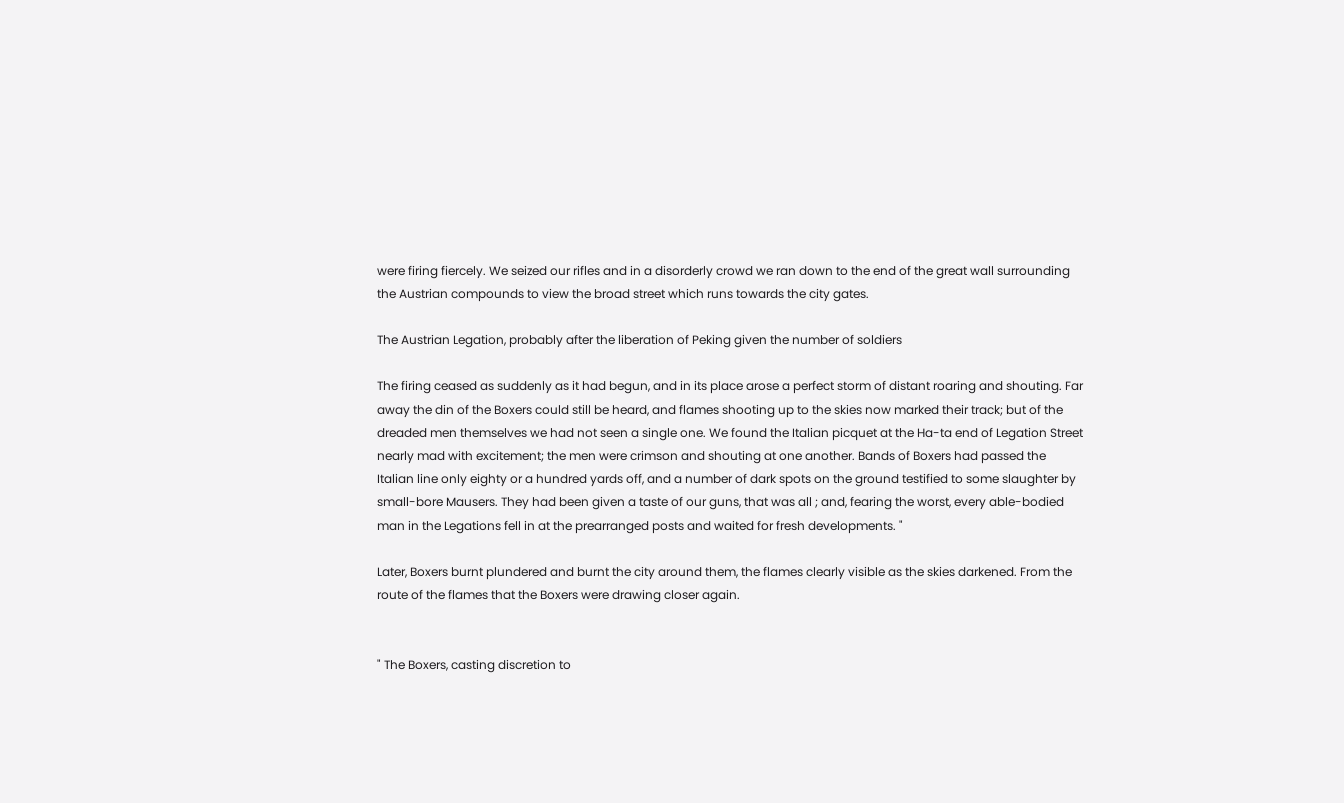were firing fiercely. We seized our rifles and in a disorderly crowd we ran down to the end of the great wall surrounding the Austrian compounds to view the broad street which runs towards the city gates.

The Austrian Legation, probably after the liberation of Peking given the number of soldiers

The firing ceased as suddenly as it had begun, and in its place arose a perfect storm of distant roaring and shouting. Far away the din of the Boxers could still be heard, and flames shooting up to the skies now marked their track; but of the dreaded men themselves we had not seen a single one. We found the Italian picquet at the Ha-ta end of Legation Street nearly mad with excitement; the men were crimson and shouting at one another. Bands of Boxers had passed the Italian line only eighty or a hundred yards off, and a number of dark spots on the ground testified to some slaughter by small-bore Mausers. They had been given a taste of our guns, that was all ; and, fearing the worst, every able-bodied man in the Legations fell in at the prearranged posts and waited for fresh developments. "

Later, Boxers burnt plundered and burnt the city around them, the flames clearly visible as the skies darkened. From the route of the flames that the Boxers were drawing closer again.


" The Boxers, casting discretion to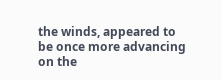the winds, appeared to be once more advancing on the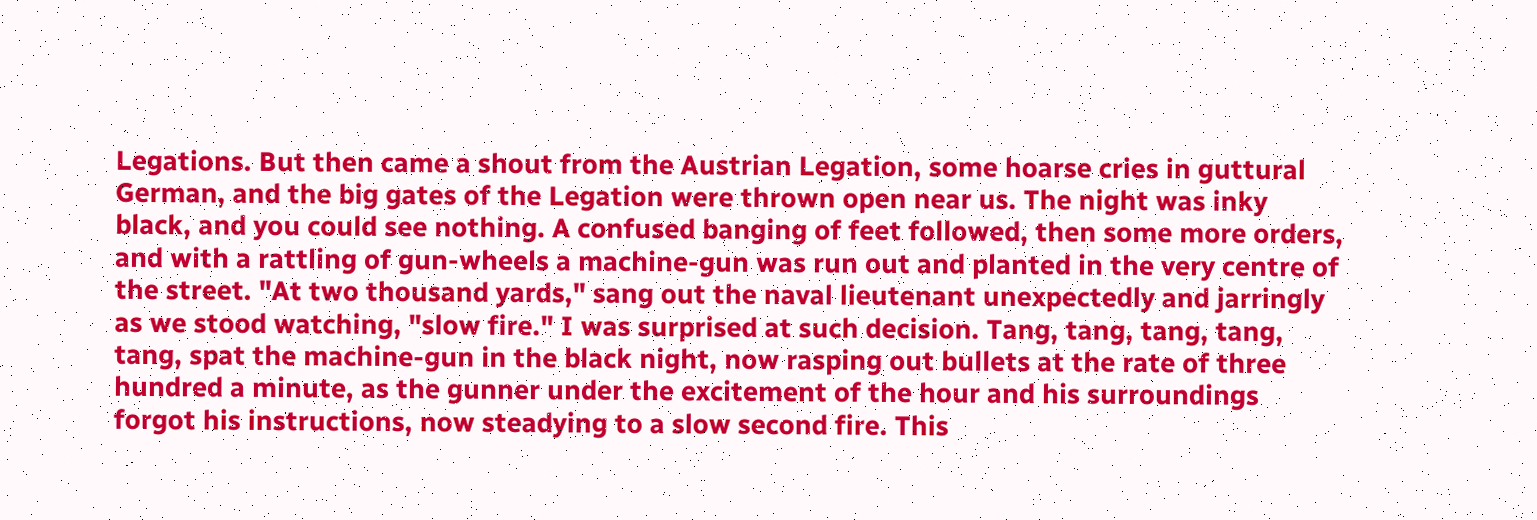Legations. But then came a shout from the Austrian Legation, some hoarse cries in guttural German, and the big gates of the Legation were thrown open near us. The night was inky black, and you could see nothing. A confused banging of feet followed, then some more orders, and with a rattling of gun-wheels a machine-gun was run out and planted in the very centre of the street. "At two thousand yards," sang out the naval lieutenant unexpectedly and jarringly as we stood watching, "slow fire." I was surprised at such decision. Tang, tang, tang, tang, tang, spat the machine-gun in the black night, now rasping out bullets at the rate of three hundred a minute, as the gunner under the excitement of the hour and his surroundings forgot his instructions, now steadying to a slow second fire. This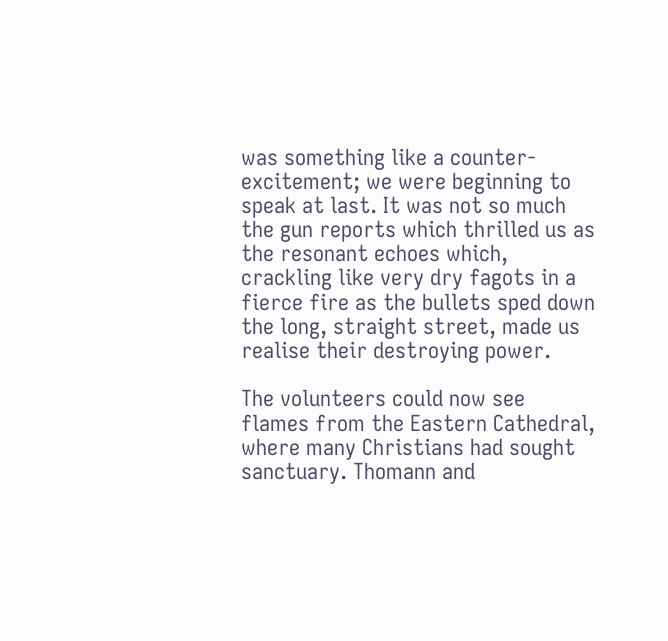was something like a counter- excitement; we were beginning to speak at last. It was not so much the gun reports which thrilled us as the resonant echoes which, crackling like very dry fagots in a fierce fire as the bullets sped down the long, straight street, made us realise their destroying power.

The volunteers could now see flames from the Eastern Cathedral, where many Christians had sought sanctuary. Thomann and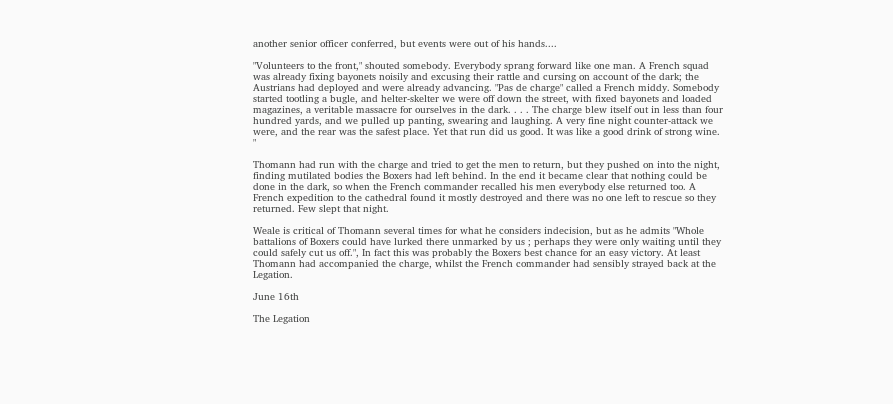another senior officer conferred, but events were out of his hands....

"Volunteers to the front," shouted somebody. Everybody sprang forward like one man. A French squad was already fixing bayonets noisily and excusing their rattle and cursing on account of the dark; the Austrians had deployed and were already advancing. "Pas de charge" called a French middy. Somebody started tootling a bugle, and helter-skelter we were off down the street, with fixed bayonets and loaded magazines, a veritable massacre for ourselves in the dark. . . . The charge blew itself out in less than four hundred yards, and we pulled up panting, swearing and laughing. A very fine night counter-attack we were, and the rear was the safest place. Yet that run did us good. It was like a good drink of strong wine. "

Thomann had run with the charge and tried to get the men to return, but they pushed on into the night, finding mutilated bodies the Boxers had left behind. In the end it became clear that nothing could be done in the dark, so when the French commander recalled his men everybody else returned too. A French expedition to the cathedral found it mostly destroyed and there was no one left to rescue so they returned. Few slept that night.

Weale is critical of Thomann several times for what he considers indecision, but as he admits "Whole battalions of Boxers could have lurked there unmarked by us ; perhaps they were only waiting until they could safely cut us off.", In fact this was probably the Boxers best chance for an easy victory. At least Thomann had accompanied the charge, whilst the French commander had sensibly strayed back at the Legation.

June 16th

The Legation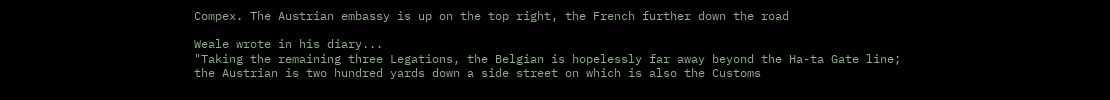Compex. The Austrian embassy is up on the top right, the French further down the road

Weale wrote in his diary...
"Taking the remaining three Legations, the Belgian is hopelessly far away beyond the Ha-ta Gate line; the Austrian is two hundred yards down a side street on which is also the Customs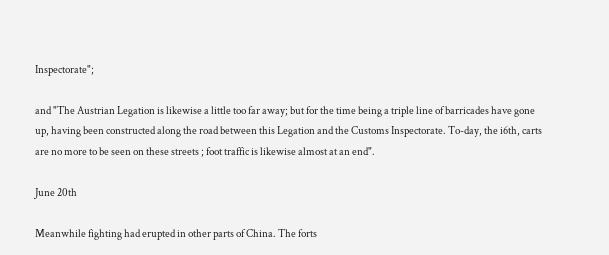Inspectorate";

and "The Austrian Legation is likewise a little too far away; but for the time being a triple line of barricades have gone up, having been constructed along the road between this Legation and the Customs Inspectorate. To-day, the i6th, carts are no more to be seen on these streets ; foot traffic is likewise almost at an end".

June 20th

Meanwhile fighting had erupted in other parts of China. The forts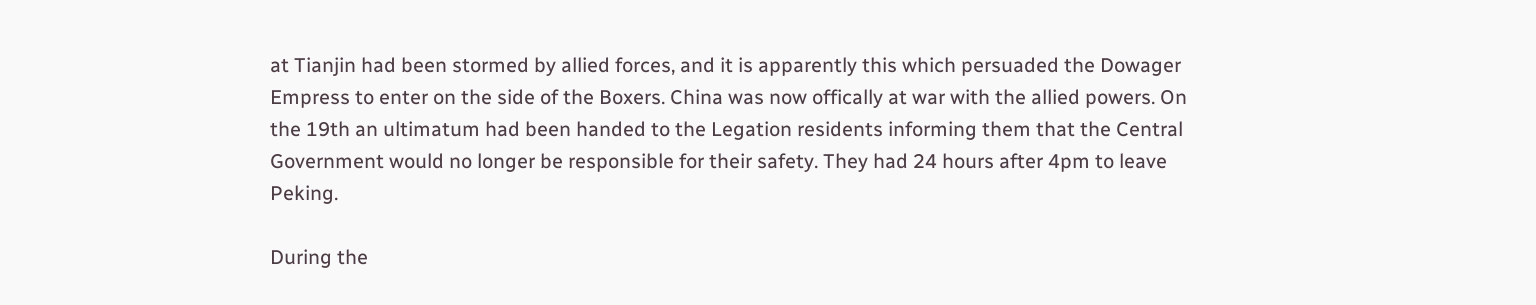at Tianjin had been stormed by allied forces, and it is apparently this which persuaded the Dowager Empress to enter on the side of the Boxers. China was now offically at war with the allied powers. On the 19th an ultimatum had been handed to the Legation residents informing them that the Central Government would no longer be responsible for their safety. They had 24 hours after 4pm to leave Peking.

During the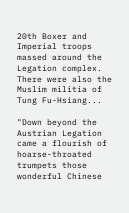20th Boxer and Imperial troops massed around the Legation complex. There were also the Muslim militia of Tung Fu-Hsiang...

"Down beyond the Austrian Legation came a flourish of hoarse-throated trumpets those wonderful Chinese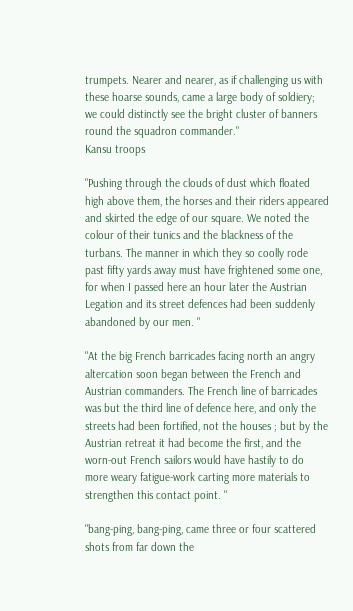trumpets. Nearer and nearer, as if challenging us with these hoarse sounds, came a large body of soldiery; we could distinctly see the bright cluster of banners round the squadron commander."
Kansu troops

"Pushing through the clouds of dust which floated high above them, the horses and their riders appeared and skirted the edge of our square. We noted the colour of their tunics and the blackness of the turbans. The manner in which they so coolly rode past fifty yards away must have frightened some one, for when I passed here an hour later the Austrian Legation and its street defences had been suddenly abandoned by our men. "

"At the big French barricades facing north an angry altercation soon began between the French and Austrian commanders. The French line of barricades was but the third line of defence here, and only the streets had been fortified, not the houses ; but by the Austrian retreat it had become the first, and the worn-out French sailors would have hastily to do more weary fatigue-work carting more materials to strengthen this contact point. "

"bang-ping, bang-ping, came three or four scattered shots from far down the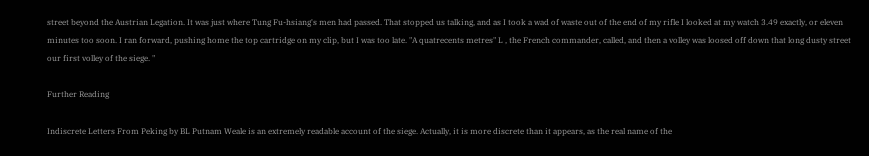street beyond the Austrian Legation. It was just where Tung Fu-hsiang's men had passed. That stopped us talking, and as I took a wad of waste out of the end of my rifle I looked at my watch 3.49 exactly, or eleven minutes too soon. I ran forward, pushing home the top cartridge on my clip, but I was too late. "A quatrecents metres" L , the French commander, called, and then a volley was loosed off down that long dusty street our first volley of the siege. "

Further Reading

Indiscrete Letters From Peking by BL Putnam Weale is an extremely readable account of the siege. Actually, it is more discrete than it appears, as the real name of the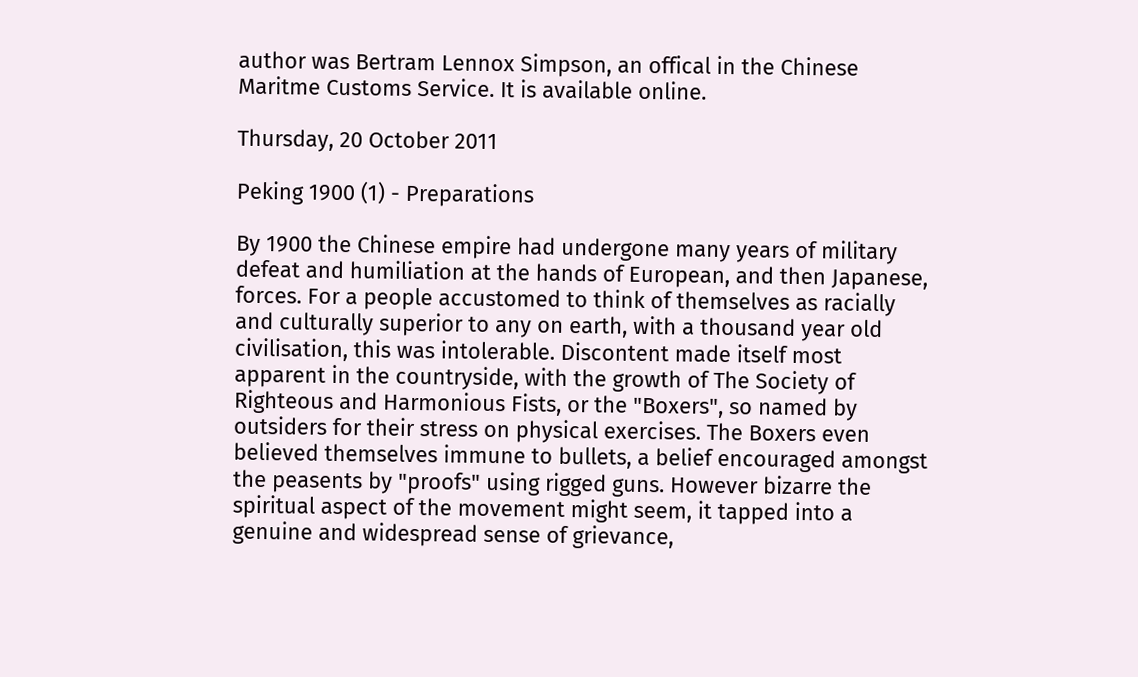author was Bertram Lennox Simpson, an offical in the Chinese Maritme Customs Service. It is available online.

Thursday, 20 October 2011

Peking 1900 (1) - Preparations

By 1900 the Chinese empire had undergone many years of military defeat and humiliation at the hands of European, and then Japanese, forces. For a people accustomed to think of themselves as racially and culturally superior to any on earth, with a thousand year old civilisation, this was intolerable. Discontent made itself most apparent in the countryside, with the growth of The Society of Righteous and Harmonious Fists, or the "Boxers", so named by outsiders for their stress on physical exercises. The Boxers even believed themselves immune to bullets, a belief encouraged amongst the peasents by "proofs" using rigged guns. However bizarre the spiritual aspect of the movement might seem, it tapped into a genuine and widespread sense of grievance,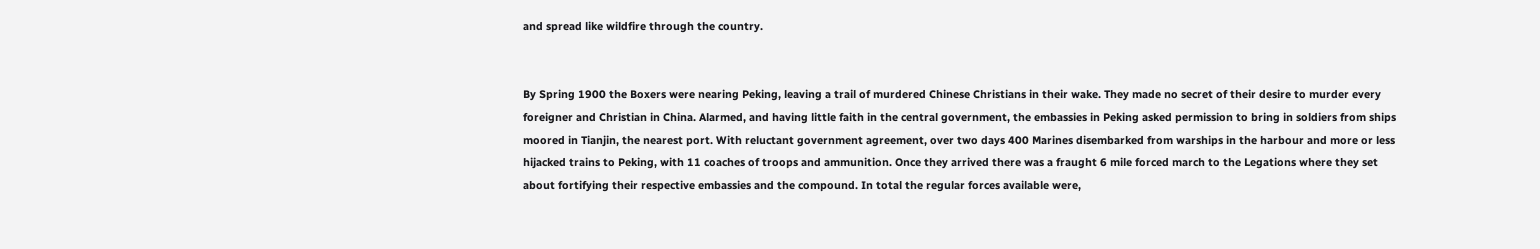and spread like wildfire through the country.


By Spring 1900 the Boxers were nearing Peking, leaving a trail of murdered Chinese Christians in their wake. They made no secret of their desire to murder every foreigner and Christian in China. Alarmed, and having little faith in the central government, the embassies in Peking asked permission to bring in soldiers from ships moored in Tianjin, the nearest port. With reluctant government agreement, over two days 400 Marines disembarked from warships in the harbour and more or less hijacked trains to Peking, with 11 coaches of troops and ammunition. Once they arrived there was a fraught 6 mile forced march to the Legations where they set about fortifying their respective embassies and the compound. In total the regular forces available were,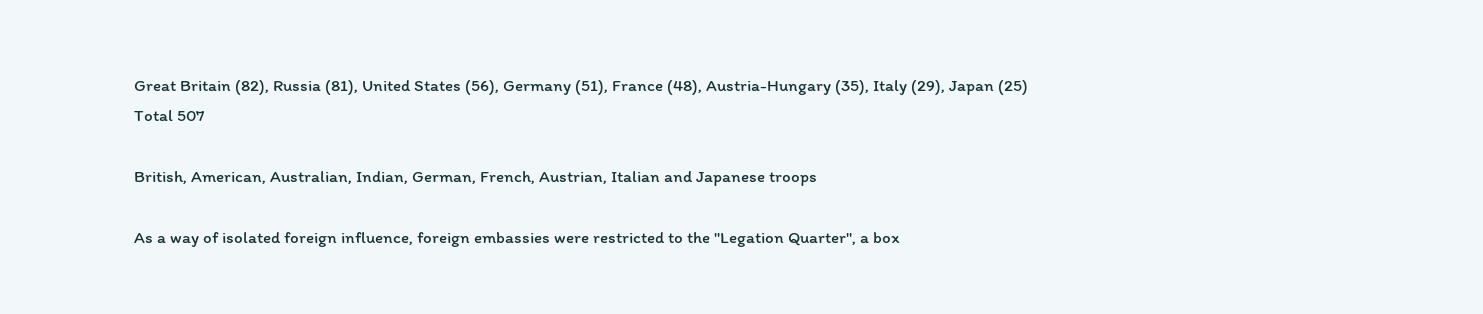Great Britain (82), Russia (81), United States (56), Germany (51), France (48), Austria-Hungary (35), Italy (29), Japan (25)
Total 507

British, American, Australian, Indian, German, French, Austrian, Italian and Japanese troops

As a way of isolated foreign influence, foreign embassies were restricted to the "Legation Quarter", a box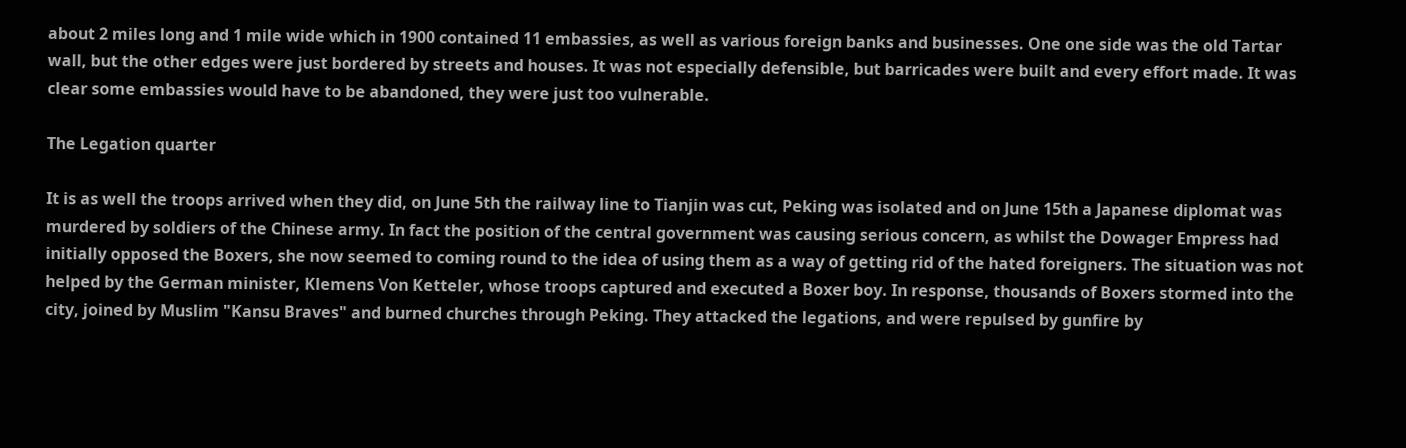about 2 miles long and 1 mile wide which in 1900 contained 11 embassies, as well as various foreign banks and businesses. One one side was the old Tartar wall, but the other edges were just bordered by streets and houses. It was not especially defensible, but barricades were built and every effort made. It was clear some embassies would have to be abandoned, they were just too vulnerable.

The Legation quarter

It is as well the troops arrived when they did, on June 5th the railway line to Tianjin was cut, Peking was isolated and on June 15th a Japanese diplomat was murdered by soldiers of the Chinese army. In fact the position of the central government was causing serious concern, as whilst the Dowager Empress had initially opposed the Boxers, she now seemed to coming round to the idea of using them as a way of getting rid of the hated foreigners. The situation was not helped by the German minister, Klemens Von Ketteler, whose troops captured and executed a Boxer boy. In response, thousands of Boxers stormed into the city, joined by Muslim "Kansu Braves" and burned churches through Peking. They attacked the legations, and were repulsed by gunfire by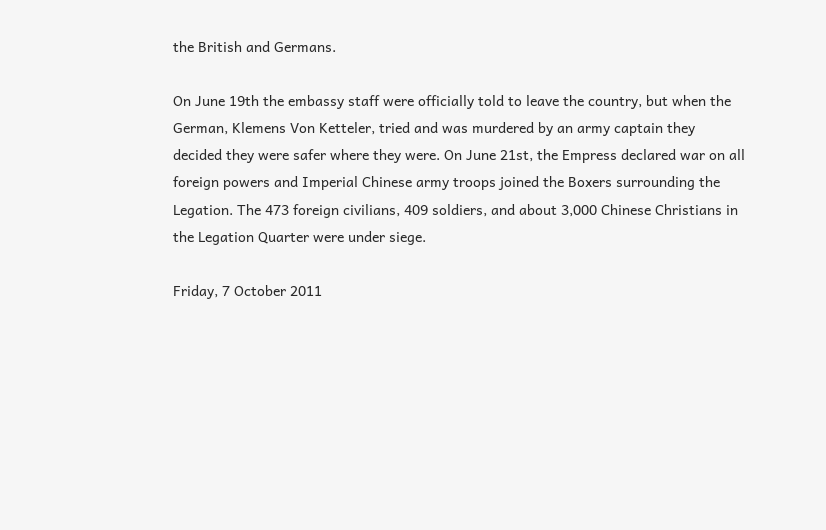the British and Germans.

On June 19th the embassy staff were officially told to leave the country, but when the German, Klemens Von Ketteler, tried and was murdered by an army captain they decided they were safer where they were. On June 21st, the Empress declared war on all foreign powers and Imperial Chinese army troops joined the Boxers surrounding the Legation. The 473 foreign civilians, 409 soldiers, and about 3,000 Chinese Christians in the Legation Quarter were under siege.

Friday, 7 October 2011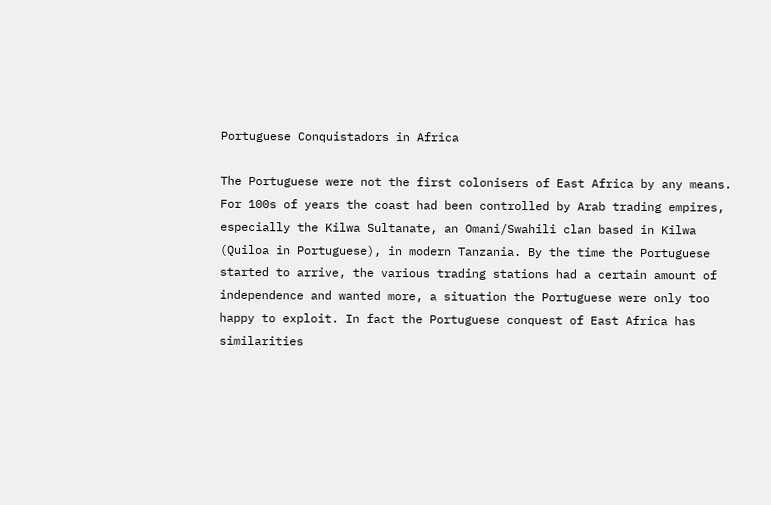Portuguese Conquistadors in Africa

The Portuguese were not the first colonisers of East Africa by any means. For 100s of years the coast had been controlled by Arab trading empires, especially the Kilwa Sultanate, an Omani/Swahili clan based in Kilwa (Quiloa in Portuguese), in modern Tanzania. By the time the Portuguese started to arrive, the various trading stations had a certain amount of independence and wanted more, a situation the Portuguese were only too happy to exploit. In fact the Portuguese conquest of East Africa has similarities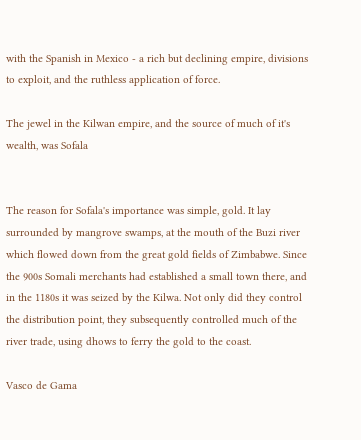with the Spanish in Mexico - a rich but declining empire, divisions to exploit, and the ruthless application of force.

The jewel in the Kilwan empire, and the source of much of it's wealth, was Sofala


The reason for Sofala's importance was simple, gold. It lay surrounded by mangrove swamps, at the mouth of the Buzi river which flowed down from the great gold fields of Zimbabwe. Since the 900s Somali merchants had established a small town there, and in the 1180s it was seized by the Kilwa. Not only did they control the distribution point, they subsequently controlled much of the river trade, using dhows to ferry the gold to the coast.

Vasco de Gama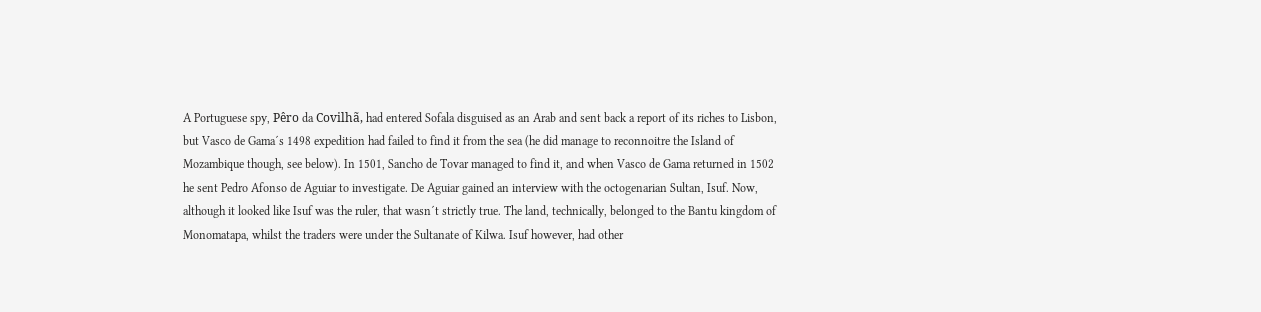A Portuguese spy, Pêro da Covilhã, had entered Sofala disguised as an Arab and sent back a report of its riches to Lisbon, but Vasco de Gama´s 1498 expedition had failed to find it from the sea (he did manage to reconnoitre the Island of Mozambique though, see below). In 1501, Sancho de Tovar managed to find it, and when Vasco de Gama returned in 1502 he sent Pedro Afonso de Aguiar to investigate. De Aguiar gained an interview with the octogenarian Sultan, Isuf. Now, although it looked like Isuf was the ruler, that wasn´t strictly true. The land, technically, belonged to the Bantu kingdom of Monomatapa, whilst the traders were under the Sultanate of Kilwa. Isuf however, had other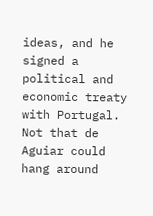ideas, and he signed a political and economic treaty with Portugal. Not that de Aguiar could hang around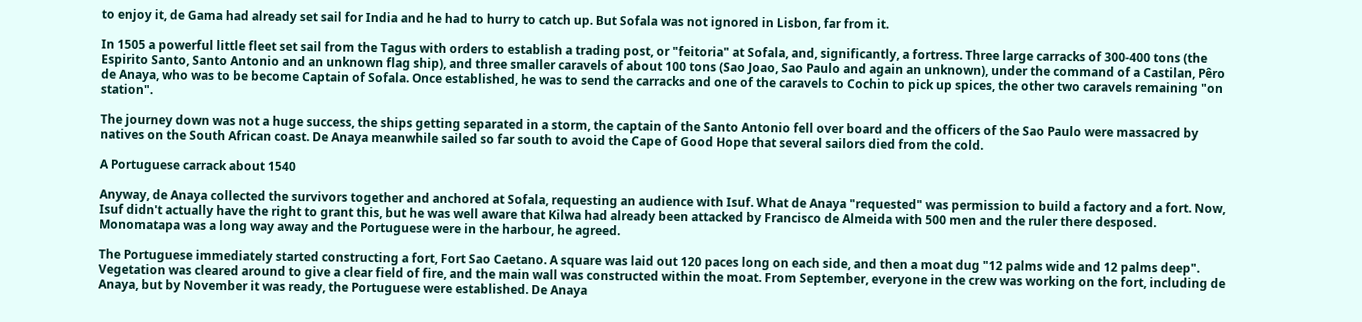to enjoy it, de Gama had already set sail for India and he had to hurry to catch up. But Sofala was not ignored in Lisbon, far from it.

In 1505 a powerful little fleet set sail from the Tagus with orders to establish a trading post, or "feitoria" at Sofala, and, significantly, a fortress. Three large carracks of 300-400 tons (the Espirito Santo, Santo Antonio and an unknown flag ship), and three smaller caravels of about 100 tons (Sao Joao, Sao Paulo and again an unknown), under the command of a Castilan, Pêro de Anaya, who was to be become Captain of Sofala. Once established, he was to send the carracks and one of the caravels to Cochin to pick up spices, the other two caravels remaining "on station".

The journey down was not a huge success, the ships getting separated in a storm, the captain of the Santo Antonio fell over board and the officers of the Sao Paulo were massacred by natives on the South African coast. De Anaya meanwhile sailed so far south to avoid the Cape of Good Hope that several sailors died from the cold.

A Portuguese carrack about 1540

Anyway, de Anaya collected the survivors together and anchored at Sofala, requesting an audience with Isuf. What de Anaya "requested" was permission to build a factory and a fort. Now, Isuf didn't actually have the right to grant this, but he was well aware that Kilwa had already been attacked by Francisco de Almeida with 500 men and the ruler there desposed. Monomatapa was a long way away and the Portuguese were in the harbour, he agreed.

The Portuguese immediately started constructing a fort, Fort Sao Caetano. A square was laid out 120 paces long on each side, and then a moat dug "12 palms wide and 12 palms deep". Vegetation was cleared around to give a clear field of fire, and the main wall was constructed within the moat. From September, everyone in the crew was working on the fort, including de Anaya, but by November it was ready, the Portuguese were established. De Anaya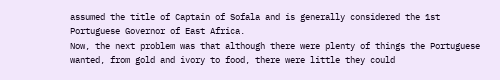assumed the title of Captain of Sofala and is generally considered the 1st Portuguese Governor of East Africa.
Now, the next problem was that although there were plenty of things the Portuguese wanted, from gold and ivory to food, there were little they could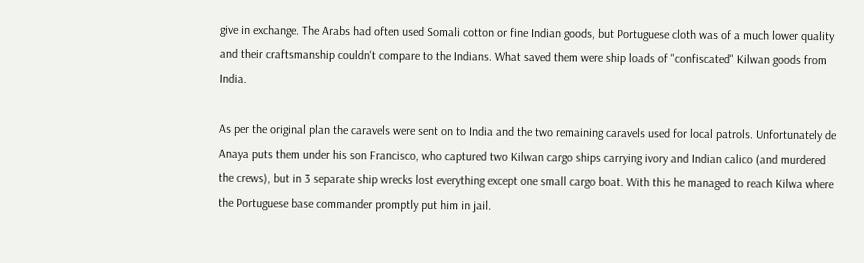give in exchange. The Arabs had often used Somali cotton or fine Indian goods, but Portuguese cloth was of a much lower quality and their craftsmanship couldn't compare to the Indians. What saved them were ship loads of "confiscated" Kilwan goods from India.

As per the original plan the caravels were sent on to India and the two remaining caravels used for local patrols. Unfortunately de Anaya puts them under his son Francisco, who captured two Kilwan cargo ships carrying ivory and Indian calico (and murdered the crews), but in 3 separate ship wrecks lost everything except one small cargo boat. With this he managed to reach Kilwa where the Portuguese base commander promptly put him in jail.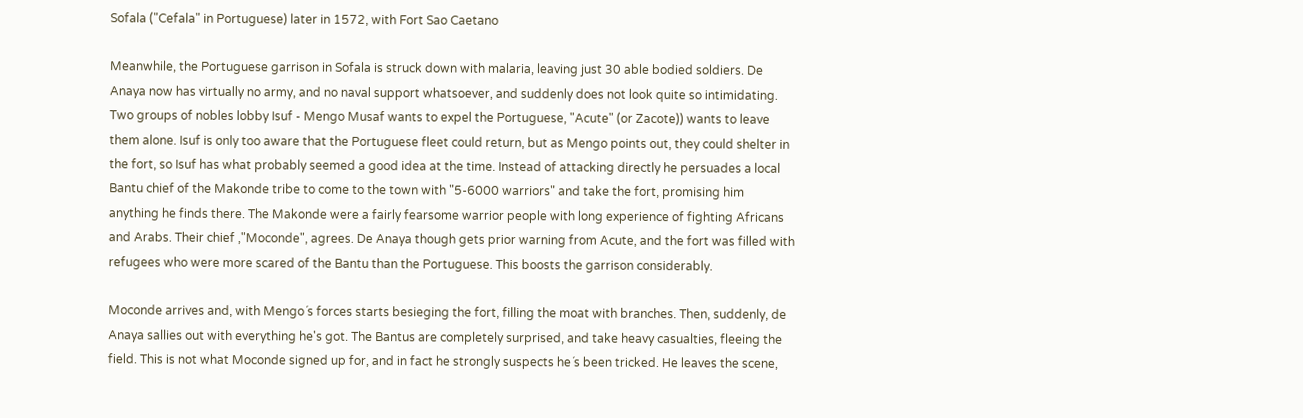Sofala ("Cefala" in Portuguese) later in 1572, with Fort Sao Caetano

Meanwhile, the Portuguese garrison in Sofala is struck down with malaria, leaving just 30 able bodied soldiers. De Anaya now has virtually no army, and no naval support whatsoever, and suddenly does not look quite so intimidating. Two groups of nobles lobby Isuf - Mengo Musaf wants to expel the Portuguese, "Acute" (or Zacote)) wants to leave them alone. Isuf is only too aware that the Portuguese fleet could return, but as Mengo points out, they could shelter in the fort, so Isuf has what probably seemed a good idea at the time. Instead of attacking directly he persuades a local Bantu chief of the Makonde tribe to come to the town with "5-6000 warriors" and take the fort, promising him anything he finds there. The Makonde were a fairly fearsome warrior people with long experience of fighting Africans and Arabs. Their chief ,"Moconde", agrees. De Anaya though gets prior warning from Acute, and the fort was filled with refugees who were more scared of the Bantu than the Portuguese. This boosts the garrison considerably.

Moconde arrives and, with Mengo´s forces starts besieging the fort, filling the moat with branches. Then, suddenly, de Anaya sallies out with everything he's got. The Bantus are completely surprised, and take heavy casualties, fleeing the field. This is not what Moconde signed up for, and in fact he strongly suspects he´s been tricked. He leaves the scene,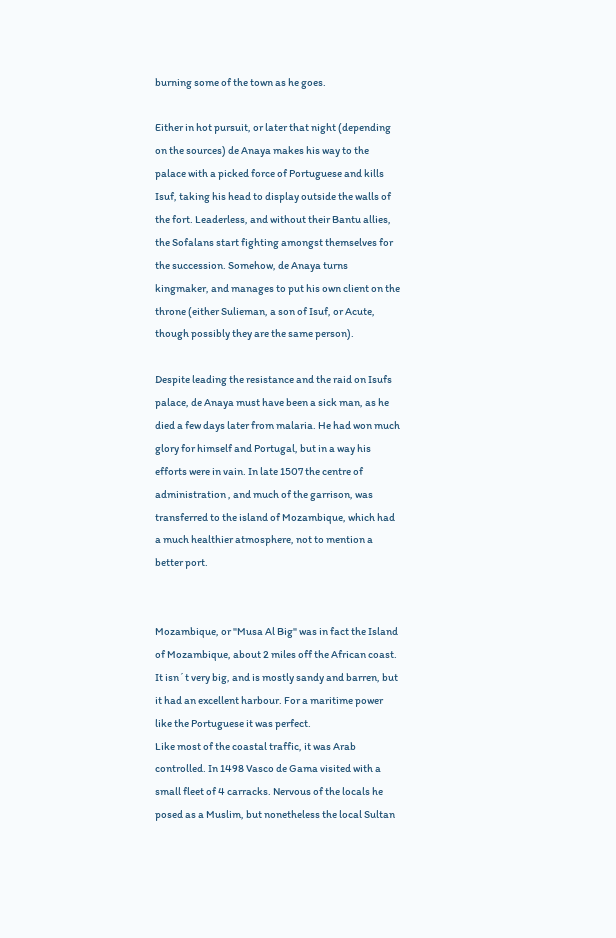burning some of the town as he goes.

Either in hot pursuit, or later that night (depending on the sources) de Anaya makes his way to the palace with a picked force of Portuguese and kills Isuf, taking his head to display outside the walls of the fort. Leaderless, and without their Bantu allies, the Sofalans start fighting amongst themselves for the succession. Somehow, de Anaya turns kingmaker, and manages to put his own client on the throne (either Sulieman, a son of Isuf, or Acute, though possibly they are the same person).

Despite leading the resistance and the raid on Isufs palace, de Anaya must have been a sick man, as he died a few days later from malaria. He had won much glory for himself and Portugal, but in a way his efforts were in vain. In late 1507 the centre of administration , and much of the garrison, was transferred to the island of Mozambique, which had a much healthier atmosphere, not to mention a better port.


Mozambique, or "Musa Al Big" was in fact the Island of Mozambique, about 2 miles off the African coast. It isn´t very big, and is mostly sandy and barren, but it had an excellent harbour. For a maritime power like the Portuguese it was perfect.
Like most of the coastal traffic, it was Arab controlled. In 1498 Vasco de Gama visited with a small fleet of 4 carracks. Nervous of the locals he posed as a Muslim, but nonetheless the local Sultan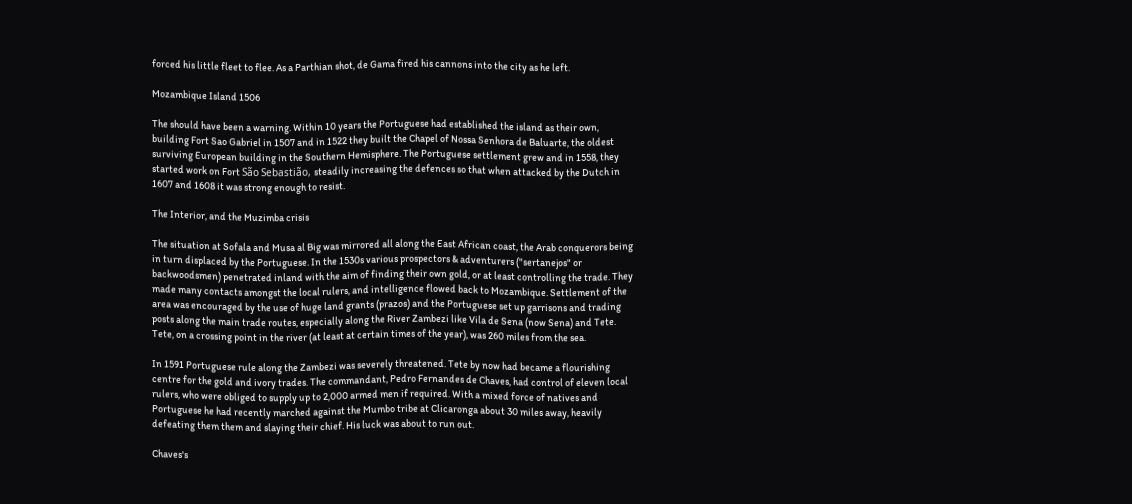forced his little fleet to flee. As a Parthian shot, de Gama fired his cannons into the city as he left.

Mozambique Island 1506

The should have been a warning. Within 10 years the Portuguese had established the island as their own, building Fort Sao Gabriel in 1507 and in 1522 they built the Chapel of Nossa Senhora de Baluarte, the oldest surviving European building in the Southern Hemisphere. The Portuguese settlement grew and in 1558, they started work on Fort São Sebastião, steadily increasing the defences so that when attacked by the Dutch in 1607 and 1608 it was strong enough to resist.

The Interior, and the Muzimba crisis

The situation at Sofala and Musa al Big was mirrored all along the East African coast, the Arab conquerors being in turn displaced by the Portuguese. In the 1530s various prospectors & adventurers ("sertanejos" or backwoodsmen) penetrated inland with the aim of finding their own gold, or at least controlling the trade. They made many contacts amongst the local rulers, and intelligence flowed back to Mozambique. Settlement of the area was encouraged by the use of huge land grants (prazos) and the Portuguese set up garrisons and trading posts along the main trade routes, especially along the River Zambezi like Vila de Sena (now Sena) and Tete. Tete, on a crossing point in the river (at least at certain times of the year), was 260 miles from the sea.

In 1591 Portuguese rule along the Zambezi was severely threatened. Tete by now had became a flourishing centre for the gold and ivory trades. The commandant, Pedro Fernandes de Chaves, had control of eleven local rulers, who were obliged to supply up to 2,000 armed men if required. With a mixed force of natives and Portuguese he had recently marched against the Mumbo tribe at Clicaronga about 30 miles away, heavily defeating them them and slaying their chief. His luck was about to run out.

Chaves's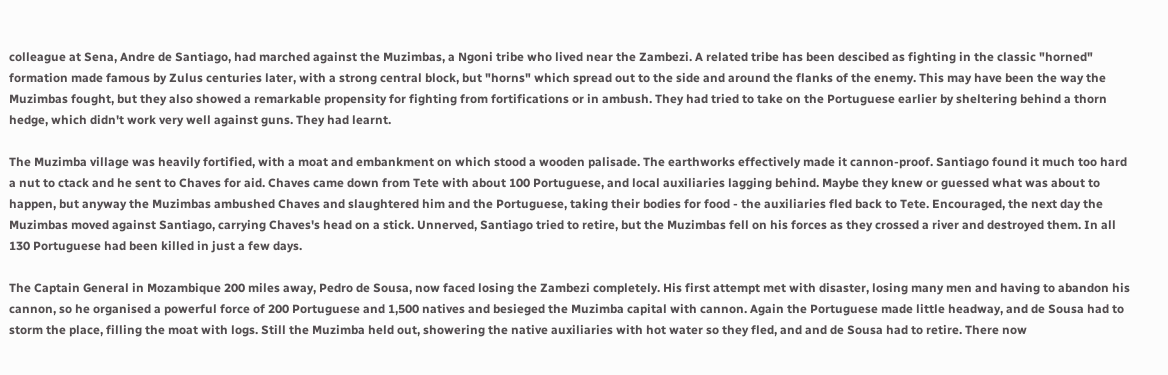colleague at Sena, Andre de Santiago, had marched against the Muzimbas, a Ngoni tribe who lived near the Zambezi. A related tribe has been descibed as fighting in the classic "horned" formation made famous by Zulus centuries later, with a strong central block, but "horns" which spread out to the side and around the flanks of the enemy. This may have been the way the Muzimbas fought, but they also showed a remarkable propensity for fighting from fortifications or in ambush. They had tried to take on the Portuguese earlier by sheltering behind a thorn hedge, which didn't work very well against guns. They had learnt.

The Muzimba village was heavily fortified, with a moat and embankment on which stood a wooden palisade. The earthworks effectively made it cannon-proof. Santiago found it much too hard a nut to ctack and he sent to Chaves for aid. Chaves came down from Tete with about 100 Portuguese, and local auxiliaries lagging behind. Maybe they knew or guessed what was about to happen, but anyway the Muzimbas ambushed Chaves and slaughtered him and the Portuguese, taking their bodies for food - the auxiliaries fled back to Tete. Encouraged, the next day the Muzimbas moved against Santiago, carrying Chaves's head on a stick. Unnerved, Santiago tried to retire, but the Muzimbas fell on his forces as they crossed a river and destroyed them. In all 130 Portuguese had been killed in just a few days.

The Captain General in Mozambique 200 miles away, Pedro de Sousa, now faced losing the Zambezi completely. His first attempt met with disaster, losing many men and having to abandon his cannon, so he organised a powerful force of 200 Portuguese and 1,500 natives and besieged the Muzimba capital with cannon. Again the Portuguese made little headway, and de Sousa had to storm the place, filling the moat with logs. Still the Muzimba held out, showering the native auxiliaries with hot water so they fled, and and de Sousa had to retire. There now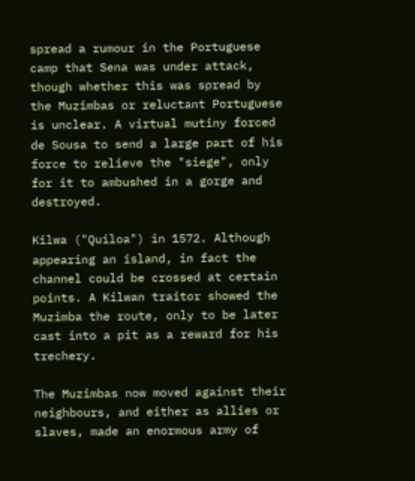spread a rumour in the Portuguese camp that Sena was under attack, though whether this was spread by the Muzimbas or reluctant Portuguese is unclear. A virtual mutiny forced de Sousa to send a large part of his force to relieve the "siege", only for it to ambushed in a gorge and destroyed.

Kilwa ("Quiloa") in 1572. Although appearing an island, in fact the channel could be crossed at certain points. A Kilwan traitor showed the Muzimba the route, only to be later cast into a pit as a reward for his trechery.

The Muzimbas now moved against their neighbours, and either as allies or slaves, made an enormous army of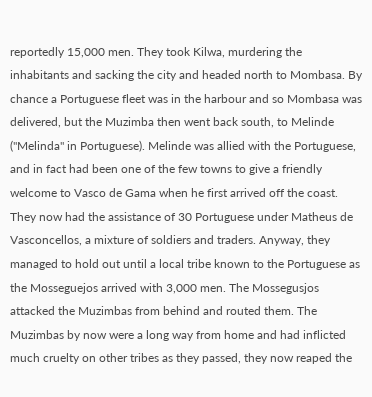reportedly 15,000 men. They took Kilwa, murdering the inhabitants and sacking the city and headed north to Mombasa. By chance a Portuguese fleet was in the harbour and so Mombasa was delivered, but the Muzimba then went back south, to Melinde ("Melinda" in Portuguese). Melinde was allied with the Portuguese, and in fact had been one of the few towns to give a friendly welcome to Vasco de Gama when he first arrived off the coast. They now had the assistance of 30 Portuguese under Matheus de Vasconcellos, a mixture of soldiers and traders. Anyway, they managed to hold out until a local tribe known to the Portuguese as the Mosseguejos arrived with 3,000 men. The Mossegusjos attacked the Muzimbas from behind and routed them. The Muzimbas by now were a long way from home and had inflicted much cruelty on other tribes as they passed, they now reaped the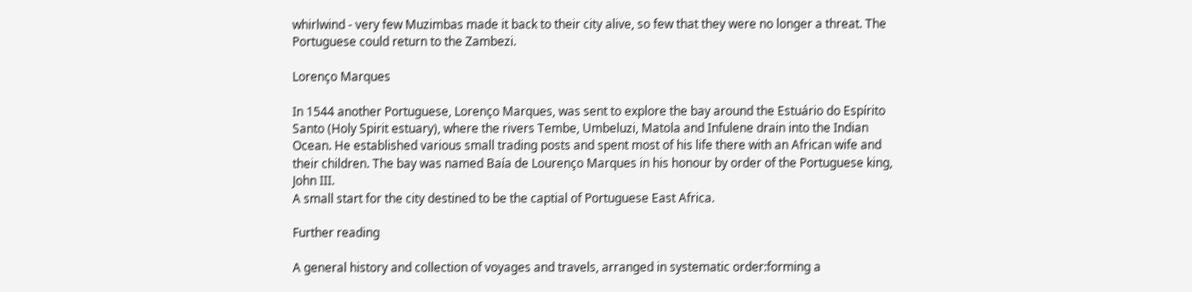whirlwind - very few Muzimbas made it back to their city alive, so few that they were no longer a threat. The Portuguese could return to the Zambezi.

Lorenço Marques

In 1544 another Portuguese, Lorenço Marques, was sent to explore the bay around the Estuário do Espírito Santo (Holy Spirit estuary), where the rivers Tembe, Umbeluzi, Matola and Infulene drain into the Indian Ocean. He established various small trading posts and spent most of his life there with an African wife and their children. The bay was named Baía de Lourenço Marques in his honour by order of the Portuguese king, John III.
A small start for the city destined to be the captial of Portuguese East Africa.

Further reading

A general history and collection of voyages and travels, arranged in systematic order:forming a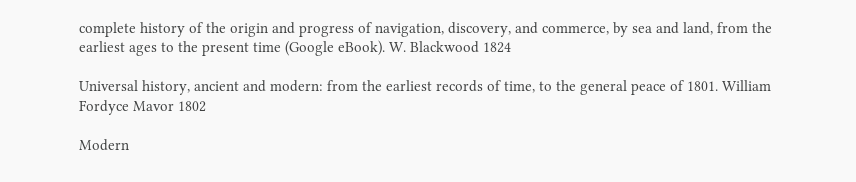complete history of the origin and progress of navigation, discovery, and commerce, by sea and land, from the earliest ages to the present time (Google eBook). W. Blackwood 1824

Universal history, ancient and modern: from the earliest records of time, to the general peace of 1801. William Fordyce Mavor 1802

Modern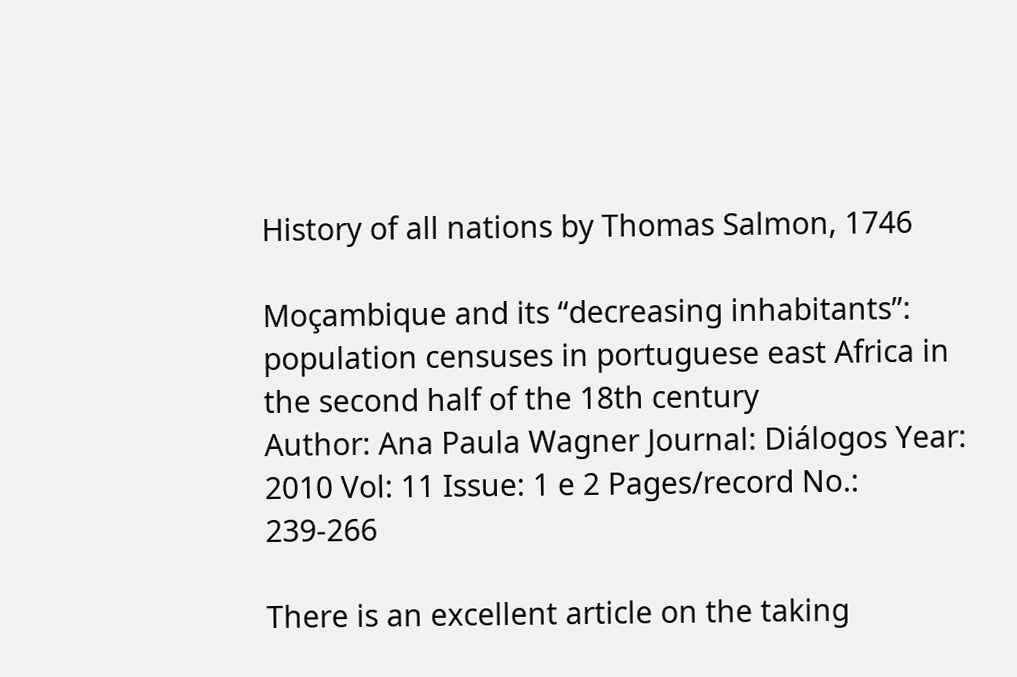History of all nations by Thomas Salmon, 1746

Moçambique and its “decreasing inhabitants”: population censuses in portuguese east Africa in the second half of the 18th century
Author: Ana Paula Wagner Journal: Diálogos Year: 2010 Vol: 11 Issue: 1 e 2 Pages/record No.: 239-266

There is an excellent article on the taking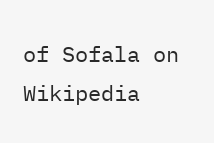of Sofala on Wikipedia